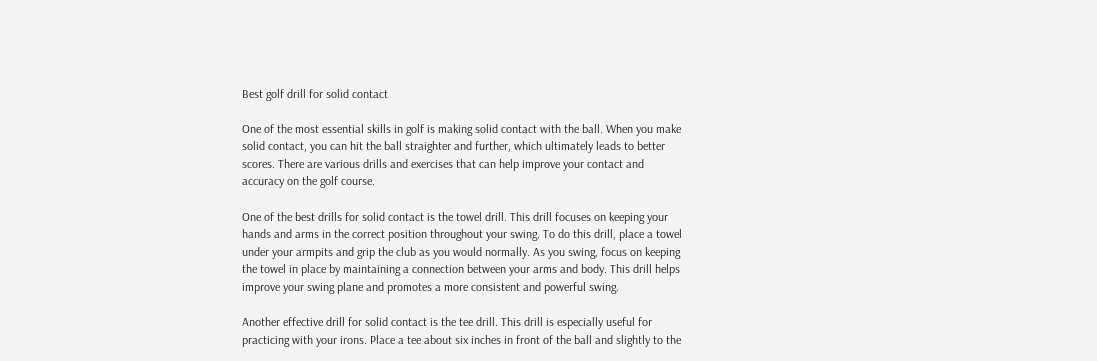Best golf drill for solid contact

One of the most essential skills in golf is making solid contact with the ball. When you make solid contact, you can hit the ball straighter and further, which ultimately leads to better scores. There are various drills and exercises that can help improve your contact and accuracy on the golf course.

One of the best drills for solid contact is the towel drill. This drill focuses on keeping your hands and arms in the correct position throughout your swing. To do this drill, place a towel under your armpits and grip the club as you would normally. As you swing, focus on keeping the towel in place by maintaining a connection between your arms and body. This drill helps improve your swing plane and promotes a more consistent and powerful swing.

Another effective drill for solid contact is the tee drill. This drill is especially useful for practicing with your irons. Place a tee about six inches in front of the ball and slightly to the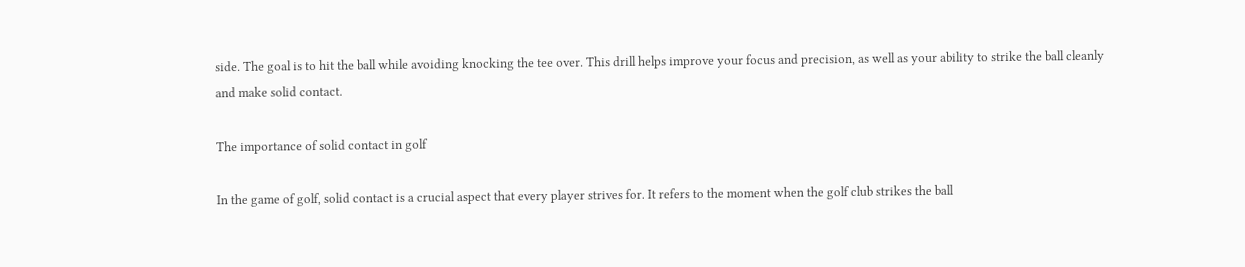side. The goal is to hit the ball while avoiding knocking the tee over. This drill helps improve your focus and precision, as well as your ability to strike the ball cleanly and make solid contact.

The importance of solid contact in golf

In the game of golf, solid contact is a crucial aspect that every player strives for. It refers to the moment when the golf club strikes the ball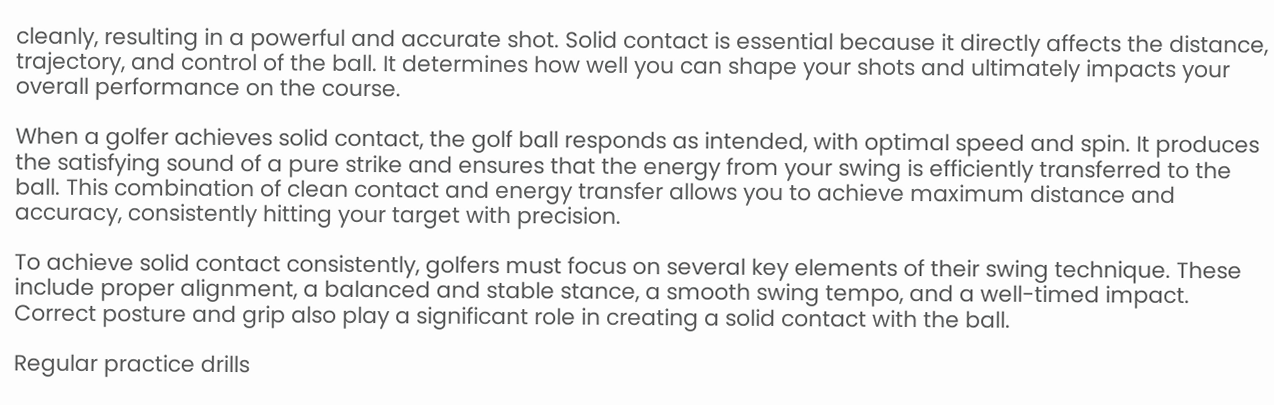cleanly, resulting in a powerful and accurate shot. Solid contact is essential because it directly affects the distance, trajectory, and control of the ball. It determines how well you can shape your shots and ultimately impacts your overall performance on the course.

When a golfer achieves solid contact, the golf ball responds as intended, with optimal speed and spin. It produces the satisfying sound of a pure strike and ensures that the energy from your swing is efficiently transferred to the ball. This combination of clean contact and energy transfer allows you to achieve maximum distance and accuracy, consistently hitting your target with precision.

To achieve solid contact consistently, golfers must focus on several key elements of their swing technique. These include proper alignment, a balanced and stable stance, a smooth swing tempo, and a well-timed impact. Correct posture and grip also play a significant role in creating a solid contact with the ball.

Regular practice drills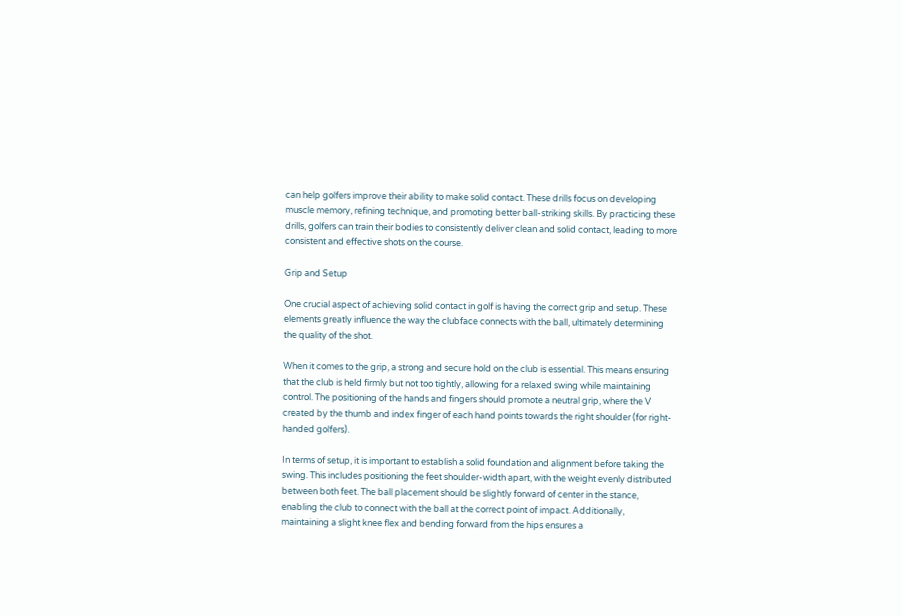can help golfers improve their ability to make solid contact. These drills focus on developing muscle memory, refining technique, and promoting better ball-striking skills. By practicing these drills, golfers can train their bodies to consistently deliver clean and solid contact, leading to more consistent and effective shots on the course.

Grip and Setup

One crucial aspect of achieving solid contact in golf is having the correct grip and setup. These elements greatly influence the way the clubface connects with the ball, ultimately determining the quality of the shot.

When it comes to the grip, a strong and secure hold on the club is essential. This means ensuring that the club is held firmly but not too tightly, allowing for a relaxed swing while maintaining control. The positioning of the hands and fingers should promote a neutral grip, where the V created by the thumb and index finger of each hand points towards the right shoulder (for right-handed golfers).

In terms of setup, it is important to establish a solid foundation and alignment before taking the swing. This includes positioning the feet shoulder-width apart, with the weight evenly distributed between both feet. The ball placement should be slightly forward of center in the stance, enabling the club to connect with the ball at the correct point of impact. Additionally, maintaining a slight knee flex and bending forward from the hips ensures a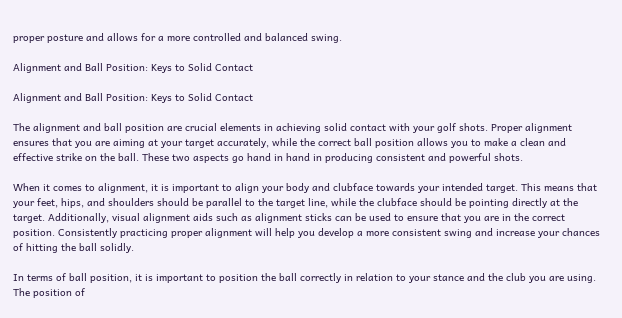proper posture and allows for a more controlled and balanced swing.

Alignment and Ball Position: Keys to Solid Contact

Alignment and Ball Position: Keys to Solid Contact

The alignment and ball position are crucial elements in achieving solid contact with your golf shots. Proper alignment ensures that you are aiming at your target accurately, while the correct ball position allows you to make a clean and effective strike on the ball. These two aspects go hand in hand in producing consistent and powerful shots.

When it comes to alignment, it is important to align your body and clubface towards your intended target. This means that your feet, hips, and shoulders should be parallel to the target line, while the clubface should be pointing directly at the target. Additionally, visual alignment aids such as alignment sticks can be used to ensure that you are in the correct position. Consistently practicing proper alignment will help you develop a more consistent swing and increase your chances of hitting the ball solidly.

In terms of ball position, it is important to position the ball correctly in relation to your stance and the club you are using. The position of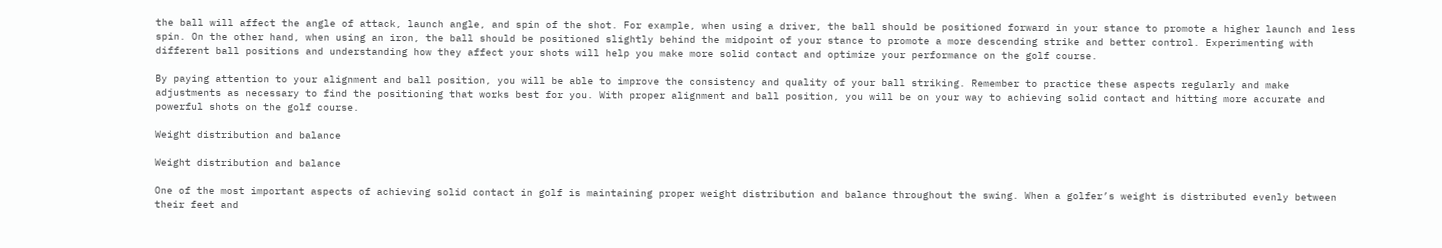the ball will affect the angle of attack, launch angle, and spin of the shot. For example, when using a driver, the ball should be positioned forward in your stance to promote a higher launch and less spin. On the other hand, when using an iron, the ball should be positioned slightly behind the midpoint of your stance to promote a more descending strike and better control. Experimenting with different ball positions and understanding how they affect your shots will help you make more solid contact and optimize your performance on the golf course.

By paying attention to your alignment and ball position, you will be able to improve the consistency and quality of your ball striking. Remember to practice these aspects regularly and make adjustments as necessary to find the positioning that works best for you. With proper alignment and ball position, you will be on your way to achieving solid contact and hitting more accurate and powerful shots on the golf course.

Weight distribution and balance

Weight distribution and balance

One of the most important aspects of achieving solid contact in golf is maintaining proper weight distribution and balance throughout the swing. When a golfer’s weight is distributed evenly between their feet and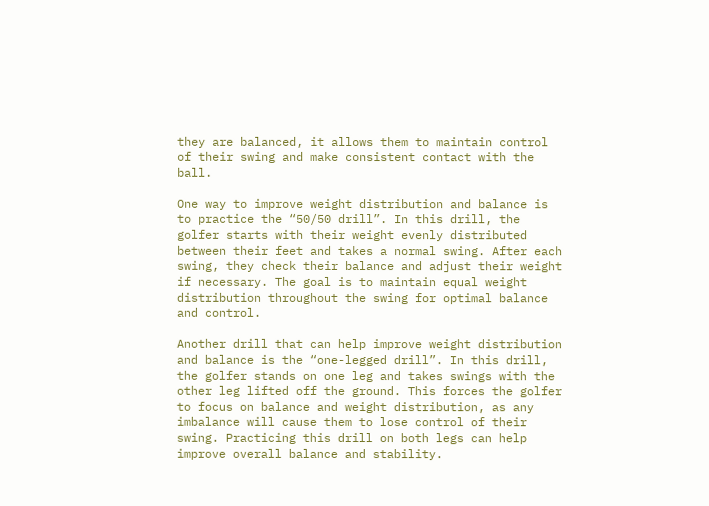they are balanced, it allows them to maintain control of their swing and make consistent contact with the ball.

One way to improve weight distribution and balance is to practice the “50/50 drill”. In this drill, the golfer starts with their weight evenly distributed between their feet and takes a normal swing. After each swing, they check their balance and adjust their weight if necessary. The goal is to maintain equal weight distribution throughout the swing for optimal balance and control.

Another drill that can help improve weight distribution and balance is the “one-legged drill”. In this drill, the golfer stands on one leg and takes swings with the other leg lifted off the ground. This forces the golfer to focus on balance and weight distribution, as any imbalance will cause them to lose control of their swing. Practicing this drill on both legs can help improve overall balance and stability.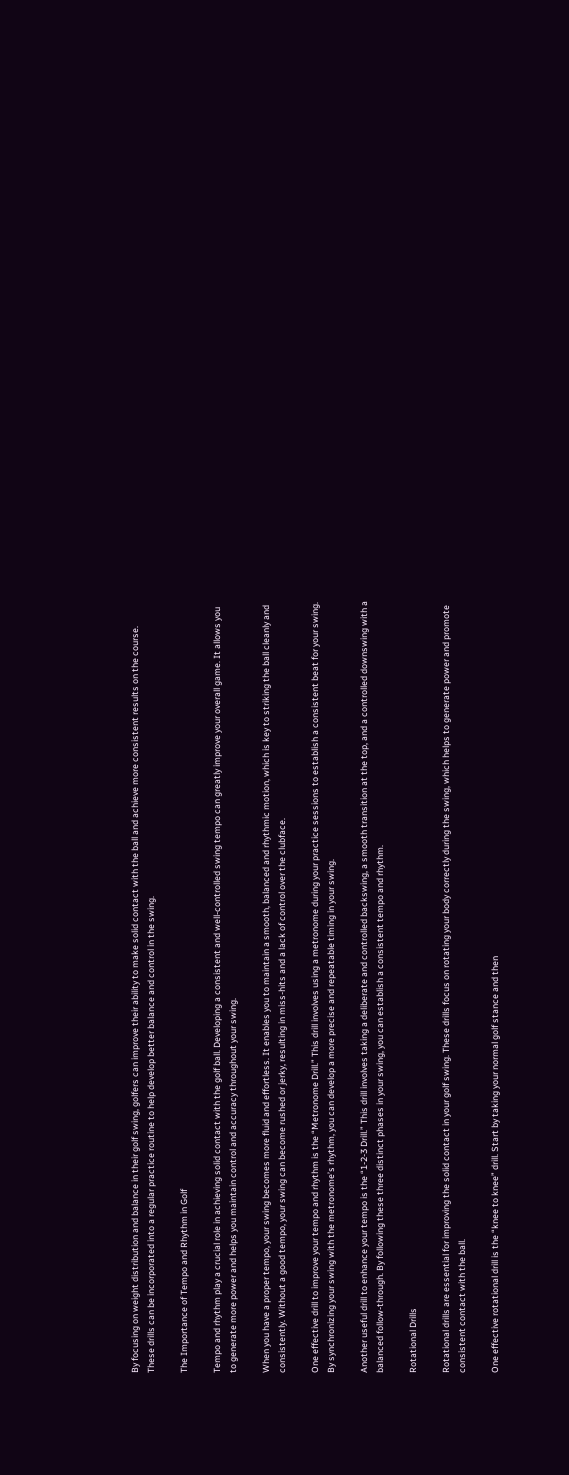By focusing on weight distribution and balance in their golf swing, golfers can improve their ability to make solid contact with the ball and achieve more consistent results on the course. These drills can be incorporated into a regular practice routine to help develop better balance and control in the swing.

The Importance of Tempo and Rhythm in Golf

Tempo and rhythm play a crucial role in achieving solid contact with the golf ball. Developing a consistent and well-controlled swing tempo can greatly improve your overall game. It allows you to generate more power and helps you maintain control and accuracy throughout your swing.

When you have a proper tempo, your swing becomes more fluid and effortless. It enables you to maintain a smooth, balanced and rhythmic motion, which is key to striking the ball cleanly and consistently. Without a good tempo, your swing can become rushed or jerky, resulting in miss-hits and a lack of control over the clubface.

One effective drill to improve your tempo and rhythm is the “Metronome Drill.” This drill involves using a metronome during your practice sessions to establish a consistent beat for your swing. By synchronizing your swing with the metronome’s rhythm, you can develop a more precise and repeatable timing in your swing.

Another useful drill to enhance your tempo is the “1-2-3 Drill.” This drill involves taking a deliberate and controlled backswing, a smooth transition at the top, and a controlled downswing with a balanced follow-through. By following these three distinct phases in your swing, you can establish a consistent tempo and rhythm.

Rotational Drills

Rotational drills are essential for improving the solid contact in your golf swing. These drills focus on rotating your body correctly during the swing, which helps to generate power and promote consistent contact with the ball.

One effective rotational drill is the “knee to knee” drill. Start by taking your normal golf stance and then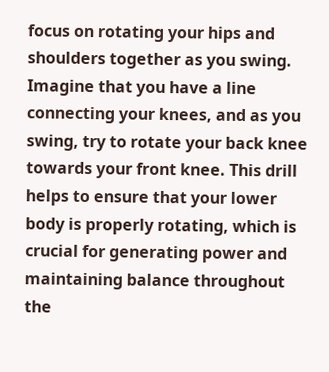focus on rotating your hips and shoulders together as you swing. Imagine that you have a line connecting your knees, and as you swing, try to rotate your back knee towards your front knee. This drill helps to ensure that your lower body is properly rotating, which is crucial for generating power and maintaining balance throughout the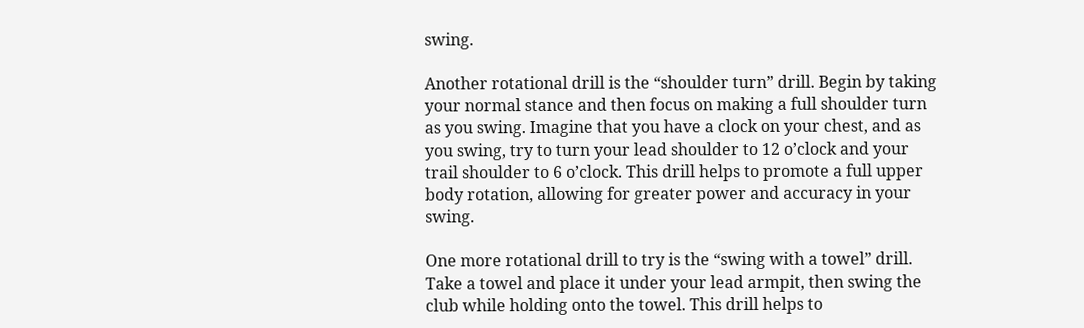swing.

Another rotational drill is the “shoulder turn” drill. Begin by taking your normal stance and then focus on making a full shoulder turn as you swing. Imagine that you have a clock on your chest, and as you swing, try to turn your lead shoulder to 12 o’clock and your trail shoulder to 6 o’clock. This drill helps to promote a full upper body rotation, allowing for greater power and accuracy in your swing.

One more rotational drill to try is the “swing with a towel” drill. Take a towel and place it under your lead armpit, then swing the club while holding onto the towel. This drill helps to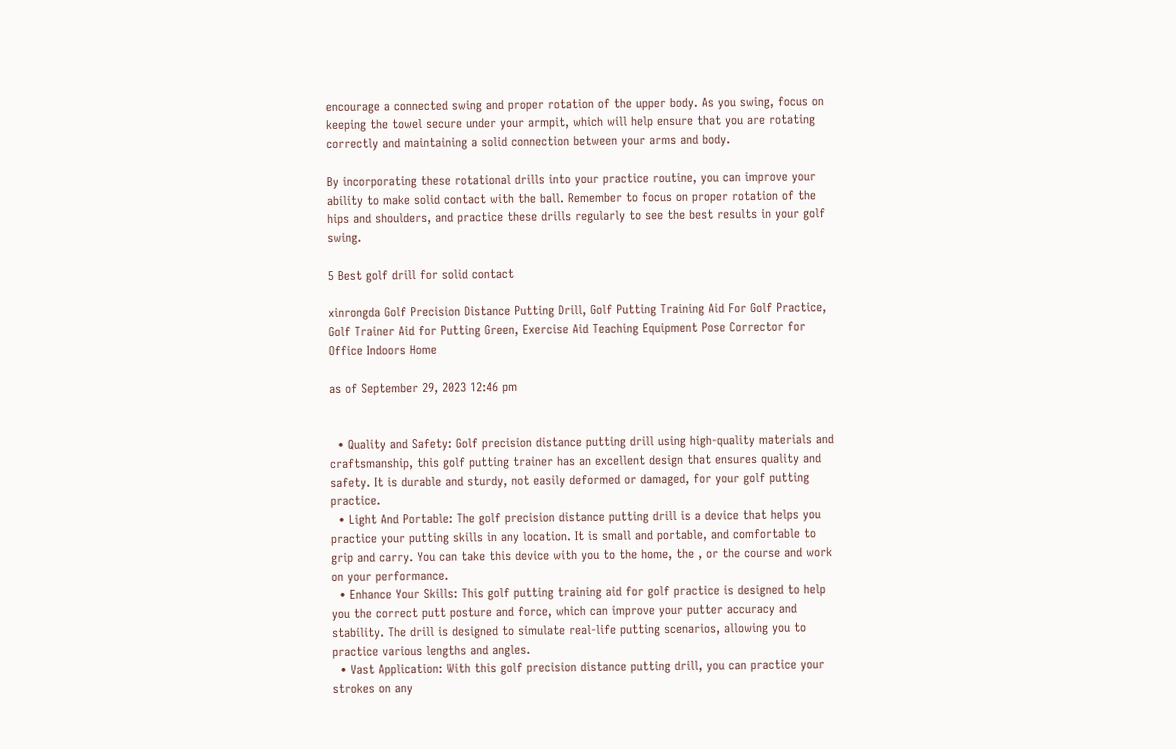encourage a connected swing and proper rotation of the upper body. As you swing, focus on keeping the towel secure under your armpit, which will help ensure that you are rotating correctly and maintaining a solid connection between your arms and body.

By incorporating these rotational drills into your practice routine, you can improve your ability to make solid contact with the ball. Remember to focus on proper rotation of the hips and shoulders, and practice these drills regularly to see the best results in your golf swing.

5 Best golf drill for solid contact

xinrongda Golf Precision Distance Putting Drill, Golf Putting Training Aid For Golf Practice, Golf Trainer Aid for Putting Green, Exercise Aid Teaching Equipment Pose Corrector for Office Indoors Home

as of September 29, 2023 12:46 pm


  • Quality and Safety: Golf precision distance putting drill using high-quality materials and craftsmanship, this golf putting trainer has an excellent design that ensures quality and safety. It is durable and sturdy, not easily deformed or damaged, for your golf putting practice.
  • Light And Portable: The golf precision distance putting drill is a device that helps you practice your putting skills in any location. It is small and portable, and comfortable to grip and carry. You can take this device with you to the home, the , or the course and work on your performance.
  • Enhance Your Skills: This golf putting training aid for golf practice is designed to help you the correct putt posture and force, which can improve your putter accuracy and stability. The drill is designed to simulate real-life putting scenarios, allowing you to practice various lengths and angles.
  • Vast Application: With this golf precision distance putting drill, you can practice your strokes on any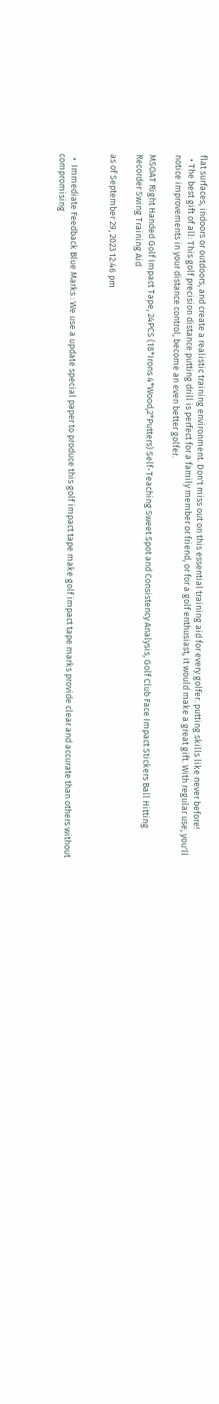flat surfaces, indoors or outdoors, and create a realistic training environment. Don't miss out on this essential training aid for every golfer. putting skills like never before!
  • The best gift of all: This golf precision distance putting drill is perfect for a family member or friend, or for a golf enthusiast, it would make a great gift. With regular use, you'll notice improvements in your distance control, become an even better golfer.

MSOAT Right Handed Golf Impact Tape, 24PCS (18*Irons 4*Wood,2*Putters) Self-Teaching Sweet Spot and Consistency Analysis, Golf Club Face Impact Stickers Ball Hitting Recorder Swing Training Aid

as of September 29, 2023 12:46 pm


  •  Immediate Feedback Blue Marks : We use a update special paper to produce this golf impact tape make golf impact tape marks provide clear and accurate than others without compromising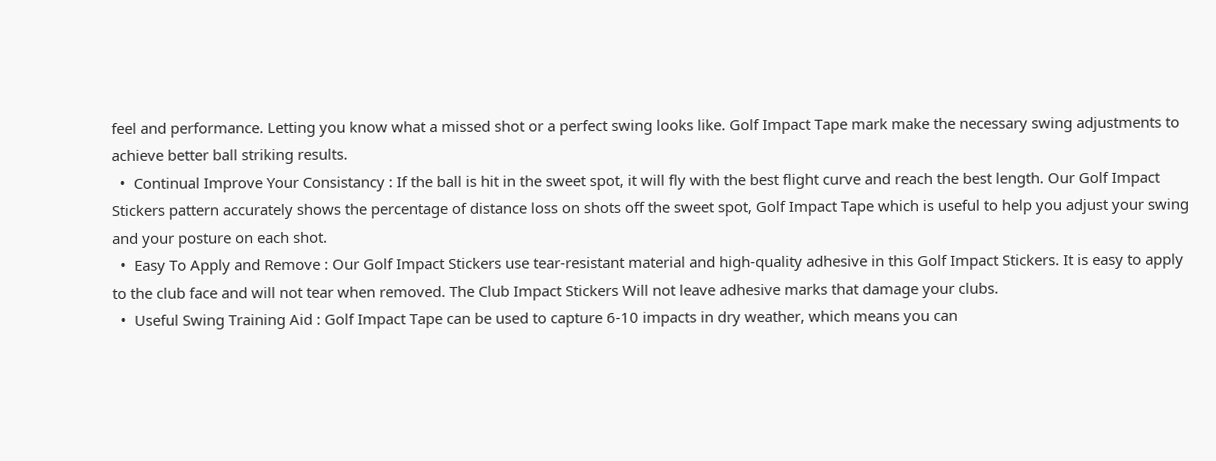feel and performance. Letting you know what a missed shot or a perfect swing looks like. Golf Impact Tape mark make the necessary swing adjustments to achieve better ball striking results.
  •  Continual Improve Your Consistancy : If the ball is hit in the sweet spot, it will fly with the best flight curve and reach the best length. Our Golf Impact Stickers pattern accurately shows the percentage of distance loss on shots off the sweet spot, Golf Impact Tape which is useful to help you adjust your swing and your posture on each shot.
  •  Easy To Apply and Remove : Our Golf Impact Stickers use tear-resistant material and high-quality adhesive in this Golf Impact Stickers. It is easy to apply to the club face and will not tear when removed. The Club Impact Stickers Will not leave adhesive marks that damage your clubs.
  •  Useful Swing Training Aid : Golf Impact Tape can be used to capture 6-10 impacts in dry weather, which means you can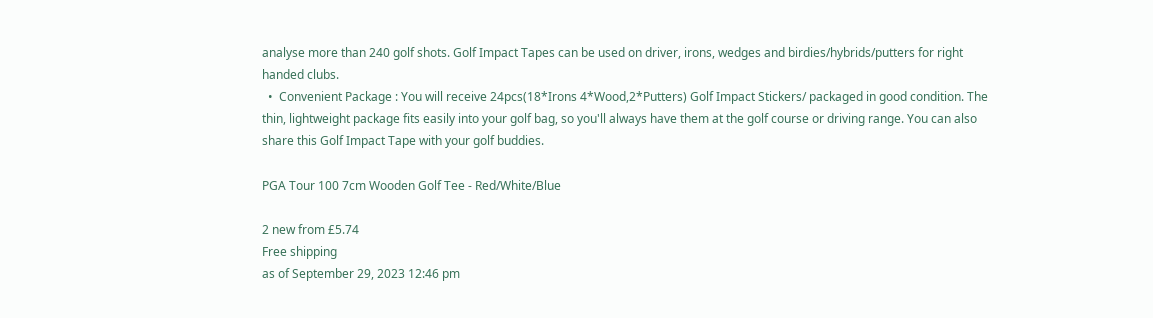analyse more than 240 golf shots. Golf Impact Tapes can be used on driver, irons, wedges and birdies/hybrids/putters for right handed clubs.
  •  Convenient Package : You will receive 24pcs(18*Irons 4*Wood,2*Putters) Golf Impact Stickers/ packaged in good condition. The thin, lightweight package fits easily into your golf bag, so you'll always have them at the golf course or driving range. You can also share this Golf Impact Tape with your golf buddies.

PGA Tour 100 7cm Wooden Golf Tee - Red/White/Blue

2 new from £5.74
Free shipping
as of September 29, 2023 12:46 pm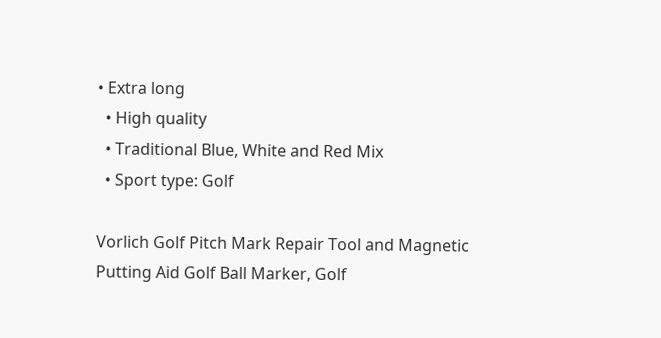• Extra long
  • High quality
  • Traditional Blue, White and Red Mix
  • Sport type: Golf

Vorlich Golf Pitch Mark Repair Tool and Magnetic Putting Aid Golf Ball Marker, Golf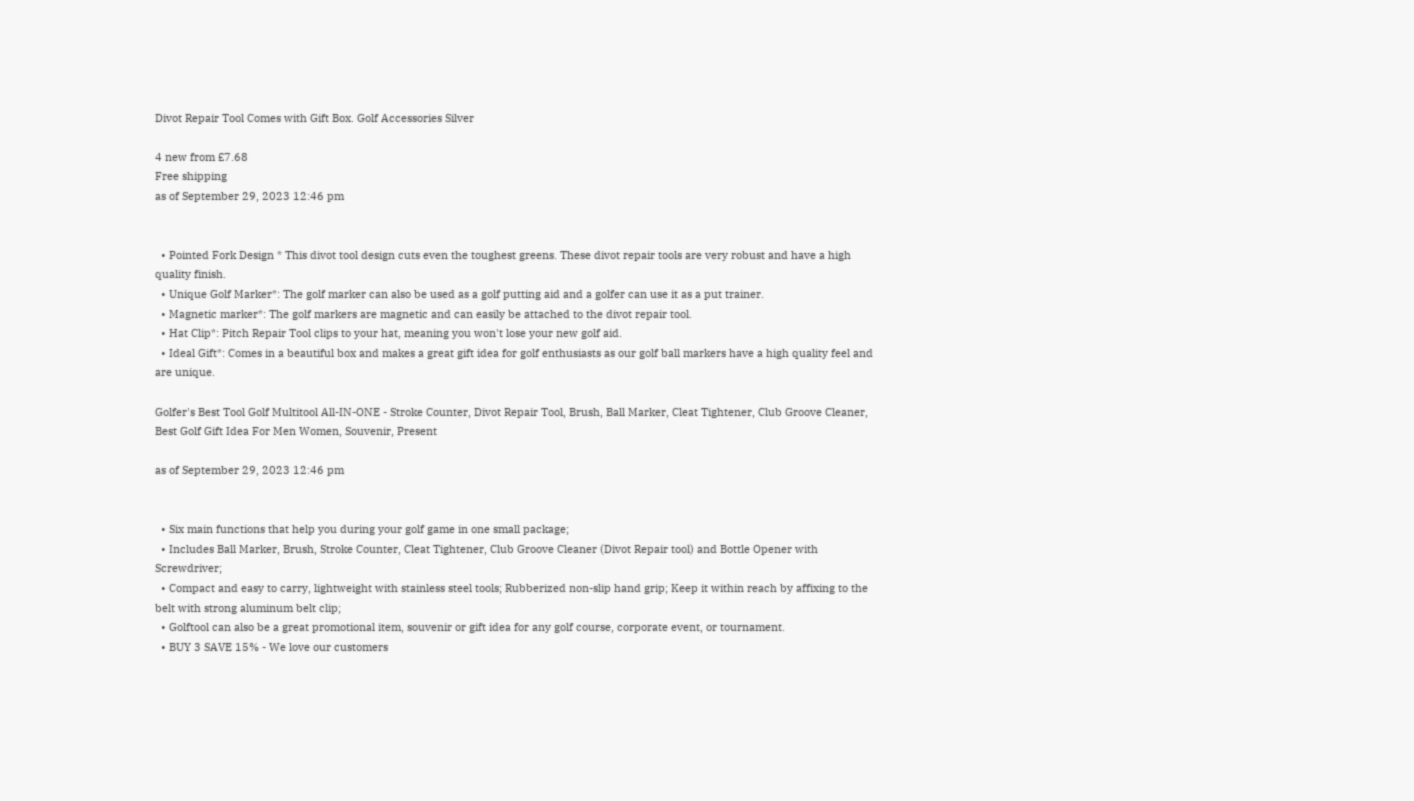Divot Repair Tool Comes with Gift Box. Golf Accessories Silver

4 new from £7.68
Free shipping
as of September 29, 2023 12:46 pm


  • Pointed Fork Design * This divot tool design cuts even the toughest greens. These divot repair tools are very robust and have a high quality finish.
  • Unique Golf Marker*: The golf marker can also be used as a golf putting aid and a golfer can use it as a put trainer.
  • Magnetic marker*: The golf markers are magnetic and can easily be attached to the divot repair tool.
  • Hat Clip*: Pitch Repair Tool clips to your hat, meaning you won't lose your new golf aid.
  • Ideal Gift*: Comes in a beautiful box and makes a great gift idea for golf enthusiasts as our golf ball markers have a high quality feel and are unique.

Golfer's Best Tool Golf Multitool All-IN-ONE - Stroke Counter, Divot Repair Tool, Brush, Ball Marker, Cleat Tightener, Club Groove Cleaner, Best Golf Gift Idea For Men Women, Souvenir, Present

as of September 29, 2023 12:46 pm


  • Six main functions that help you during your golf game in one small package;
  • Includes Ball Marker, Brush, Stroke Counter, Cleat Tightener, Club Groove Cleaner (Divot Repair tool) and Bottle Opener with Screwdriver;
  • Compact and easy to carry, lightweight with stainless steel tools; Rubberized non-slip hand grip; Keep it within reach by affixing to the belt with strong aluminum belt clip;
  • Golftool can also be a great promotional item, souvenir or gift idea for any golf course, corporate event, or tournament.
  • BUY 3 SAVE 15% - We love our customers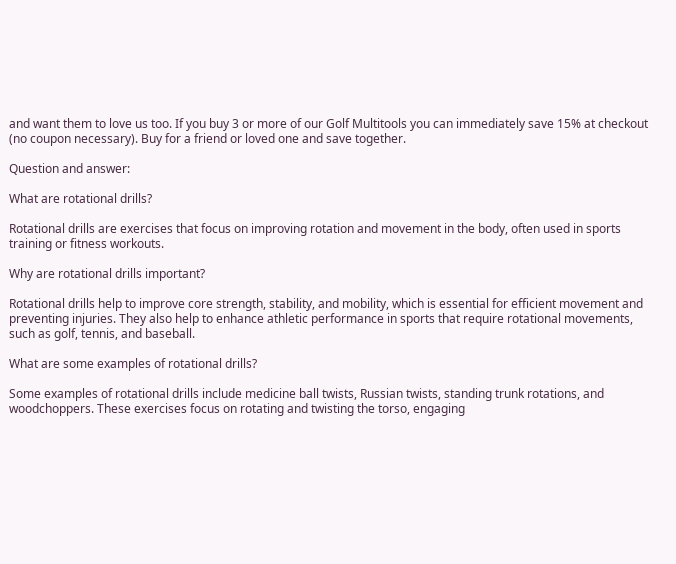and want them to love us too. If you buy 3 or more of our Golf Multitools you can immediately save 15% at checkout (no coupon necessary). Buy for a friend or loved one and save together.

Question and answer:

What are rotational drills?

Rotational drills are exercises that focus on improving rotation and movement in the body, often used in sports training or fitness workouts.

Why are rotational drills important?

Rotational drills help to improve core strength, stability, and mobility, which is essential for efficient movement and preventing injuries. They also help to enhance athletic performance in sports that require rotational movements, such as golf, tennis, and baseball.

What are some examples of rotational drills?

Some examples of rotational drills include medicine ball twists, Russian twists, standing trunk rotations, and woodchoppers. These exercises focus on rotating and twisting the torso, engaging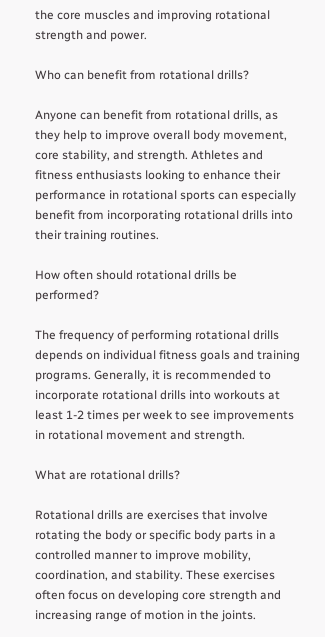the core muscles and improving rotational strength and power.

Who can benefit from rotational drills?

Anyone can benefit from rotational drills, as they help to improve overall body movement, core stability, and strength. Athletes and fitness enthusiasts looking to enhance their performance in rotational sports can especially benefit from incorporating rotational drills into their training routines.

How often should rotational drills be performed?

The frequency of performing rotational drills depends on individual fitness goals and training programs. Generally, it is recommended to incorporate rotational drills into workouts at least 1-2 times per week to see improvements in rotational movement and strength.

What are rotational drills?

Rotational drills are exercises that involve rotating the body or specific body parts in a controlled manner to improve mobility, coordination, and stability. These exercises often focus on developing core strength and increasing range of motion in the joints.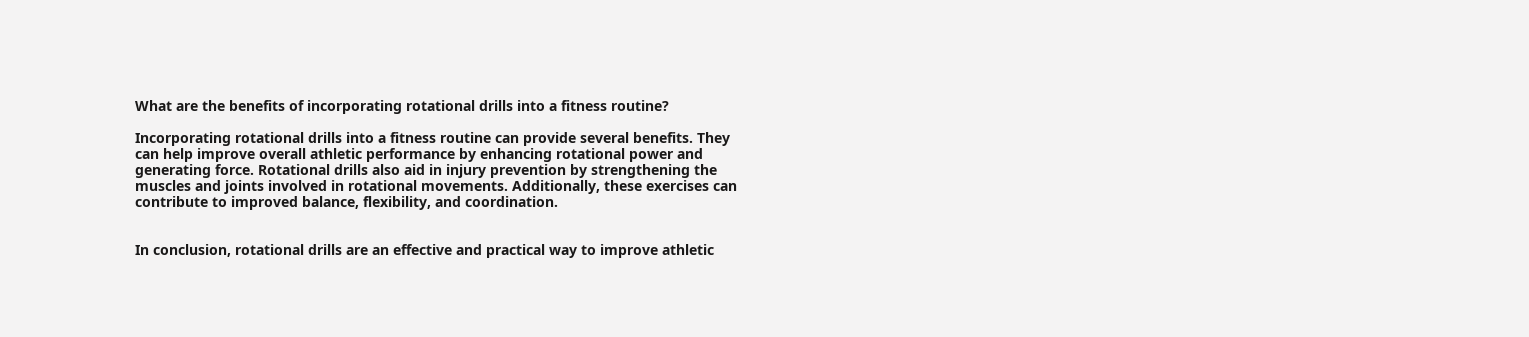What are the benefits of incorporating rotational drills into a fitness routine?

Incorporating rotational drills into a fitness routine can provide several benefits. They can help improve overall athletic performance by enhancing rotational power and generating force. Rotational drills also aid in injury prevention by strengthening the muscles and joints involved in rotational movements. Additionally, these exercises can contribute to improved balance, flexibility, and coordination.


In conclusion, rotational drills are an effective and practical way to improve athletic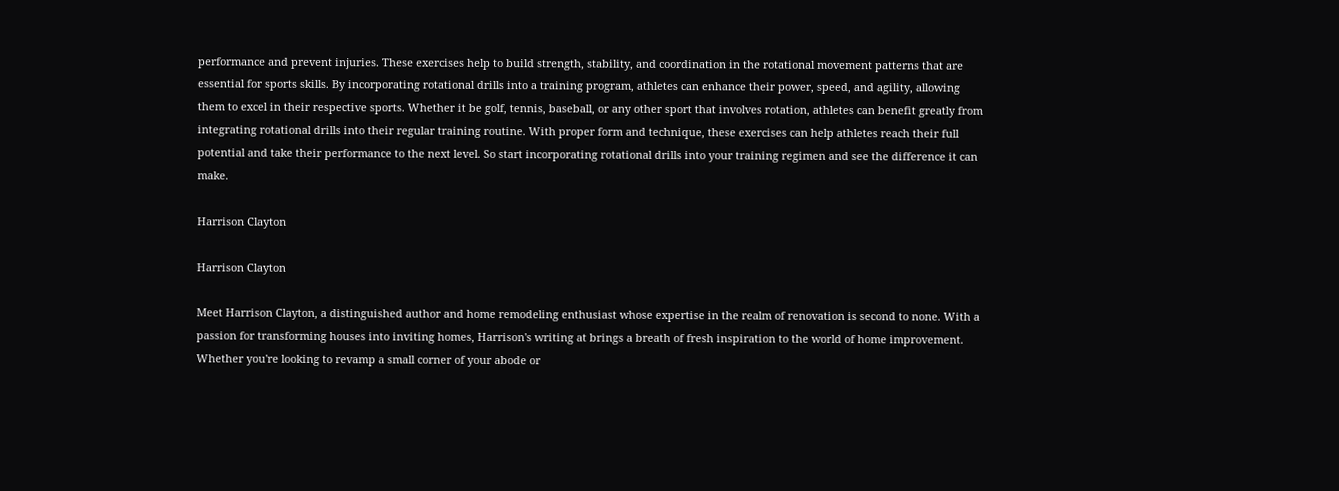performance and prevent injuries. These exercises help to build strength, stability, and coordination in the rotational movement patterns that are essential for sports skills. By incorporating rotational drills into a training program, athletes can enhance their power, speed, and agility, allowing them to excel in their respective sports. Whether it be golf, tennis, baseball, or any other sport that involves rotation, athletes can benefit greatly from integrating rotational drills into their regular training routine. With proper form and technique, these exercises can help athletes reach their full potential and take their performance to the next level. So start incorporating rotational drills into your training regimen and see the difference it can make.

Harrison Clayton

Harrison Clayton

Meet Harrison Clayton, a distinguished author and home remodeling enthusiast whose expertise in the realm of renovation is second to none. With a passion for transforming houses into inviting homes, Harrison's writing at brings a breath of fresh inspiration to the world of home improvement. Whether you're looking to revamp a small corner of your abode or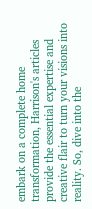embark on a complete home transformation, Harrison's articles provide the essential expertise and creative flair to turn your visions into reality. So, dive into the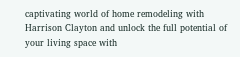captivating world of home remodeling with Harrison Clayton and unlock the full potential of your living space with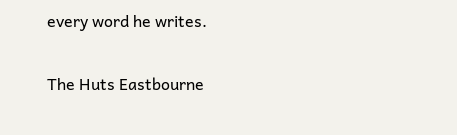every word he writes.

The Huts Eastbourne